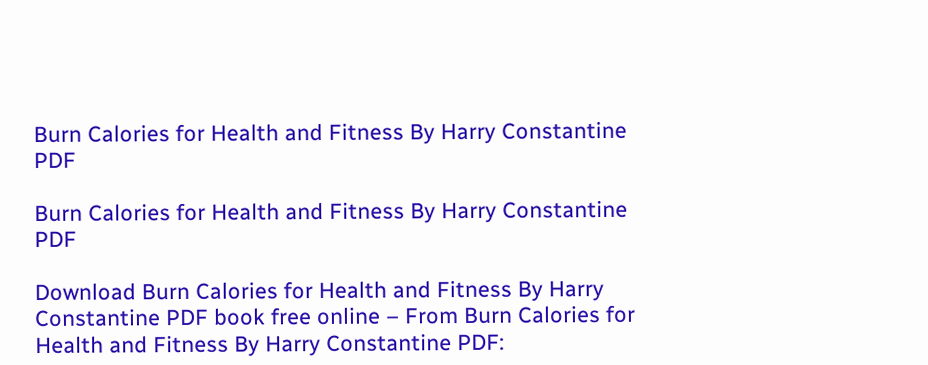Burn Calories for Health and Fitness By Harry Constantine PDF

Burn Calories for Health and Fitness By Harry Constantine PDF

Download Burn Calories for Health and Fitness By Harry Constantine PDF book free online – From Burn Calories for Health and Fitness By Harry Constantine PDF: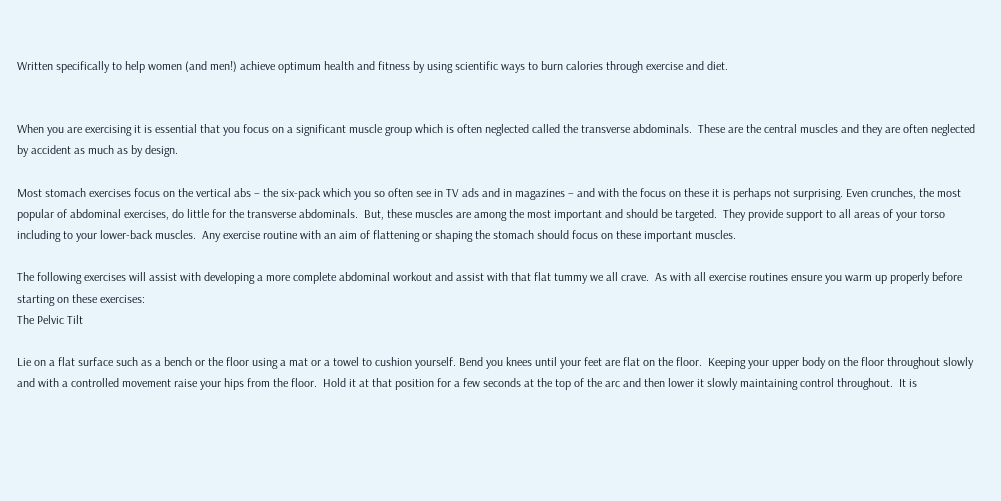Written specifically to help women (and men!) achieve optimum health and fitness by using scientific ways to burn calories through exercise and diet.


When you are exercising it is essential that you focus on a significant muscle group which is often neglected called the transverse abdominals.  These are the central muscles and they are often neglected by accident as much as by design.

Most stomach exercises focus on the vertical abs – the six-pack which you so often see in TV ads and in magazines – and with the focus on these it is perhaps not surprising. Even crunches, the most popular of abdominal exercises, do little for the transverse abdominals.  But, these muscles are among the most important and should be targeted.  They provide support to all areas of your torso including to your lower-back muscles.  Any exercise routine with an aim of flattening or shaping the stomach should focus on these important muscles.

The following exercises will assist with developing a more complete abdominal workout and assist with that flat tummy we all crave.  As with all exercise routines ensure you warm up properly before starting on these exercises:
The Pelvic Tilt

Lie on a flat surface such as a bench or the floor using a mat or a towel to cushion yourself. Bend you knees until your feet are flat on the floor.  Keeping your upper body on the floor throughout slowly and with a controlled movement raise your hips from the floor.  Hold it at that position for a few seconds at the top of the arc and then lower it slowly maintaining control throughout.  It is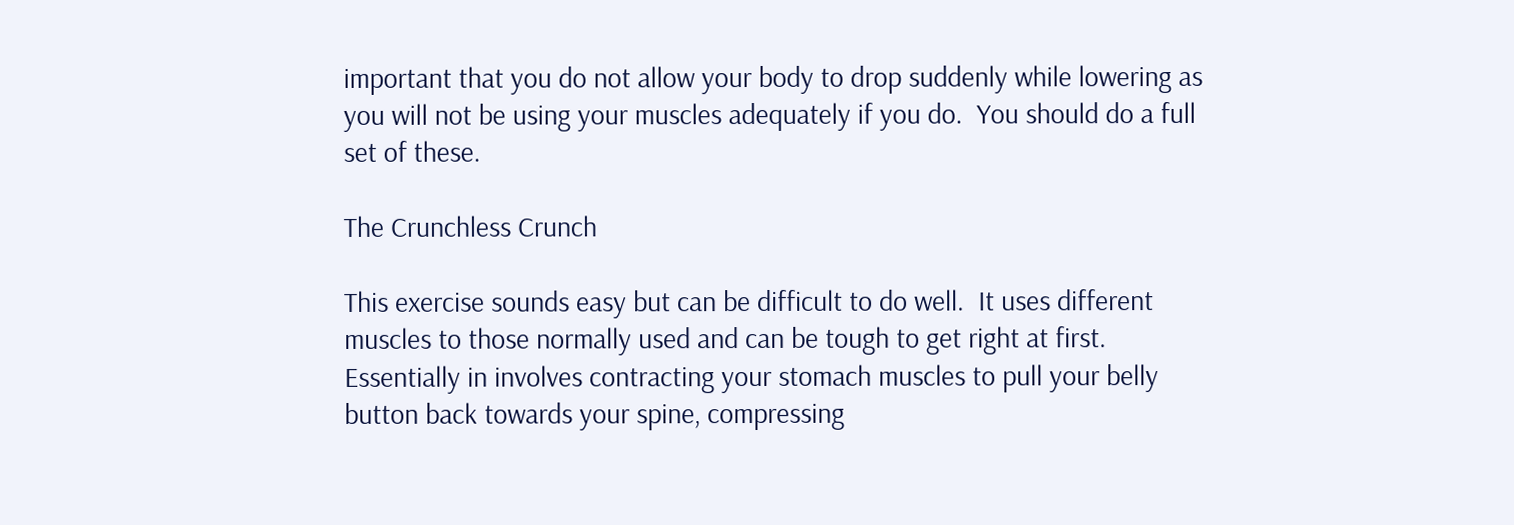important that you do not allow your body to drop suddenly while lowering as you will not be using your muscles adequately if you do.  You should do a full set of these.

The Crunchless Crunch

This exercise sounds easy but can be difficult to do well.  It uses different muscles to those normally used and can be tough to get right at first.  Essentially in involves contracting your stomach muscles to pull your belly button back towards your spine, compressing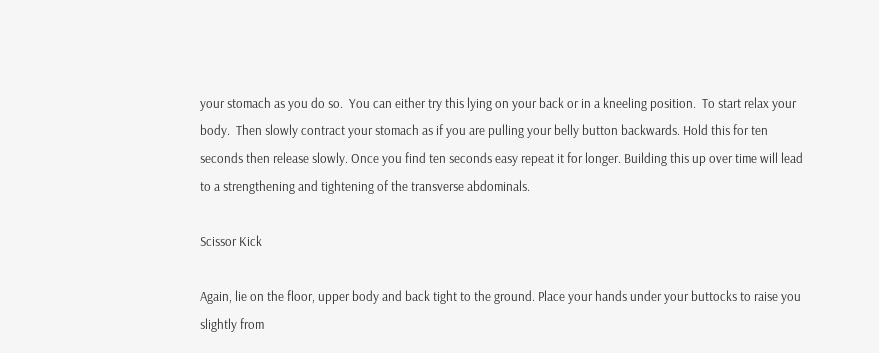your stomach as you do so.  You can either try this lying on your back or in a kneeling position.  To start relax your body.  Then slowly contract your stomach as if you are pulling your belly button backwards. Hold this for ten seconds then release slowly. Once you find ten seconds easy repeat it for longer. Building this up over time will lead to a strengthening and tightening of the transverse abdominals.

Scissor Kick

Again, lie on the floor, upper body and back tight to the ground. Place your hands under your buttocks to raise you slightly from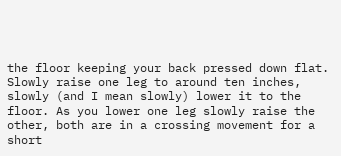the floor keeping your back pressed down flat. Slowly raise one leg to around ten inches, slowly (and I mean slowly) lower it to the floor. As you lower one leg slowly raise the other, both are in a crossing movement for a short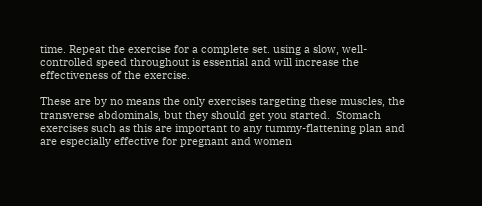time. Repeat the exercise for a complete set. using a slow, well-controlled speed throughout is essential and will increase the effectiveness of the exercise.

These are by no means the only exercises targeting these muscles, the transverse abdominals, but they should get you started.  Stomach exercises such as this are important to any tummy-flattening plan and are especially effective for pregnant and women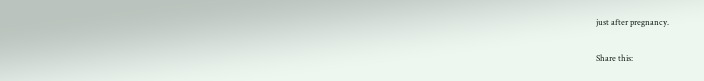just after pregnancy.

Share this: